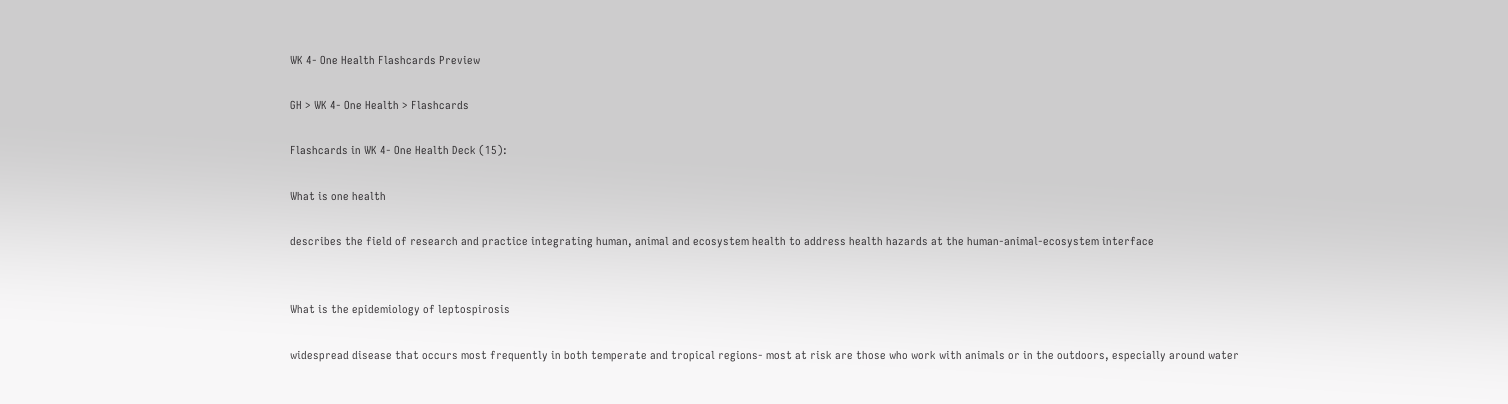WK 4- One Health Flashcards Preview

GH > WK 4- One Health > Flashcards

Flashcards in WK 4- One Health Deck (15):

What is one health

describes the field of research and practice integrating human, animal and ecosystem health to address health hazards at the human-animal-ecosystem interface


What is the epidemiology of leptospirosis

widespread disease that occurs most frequently in both temperate and tropical regions- most at risk are those who work with animals or in the outdoors, especially around water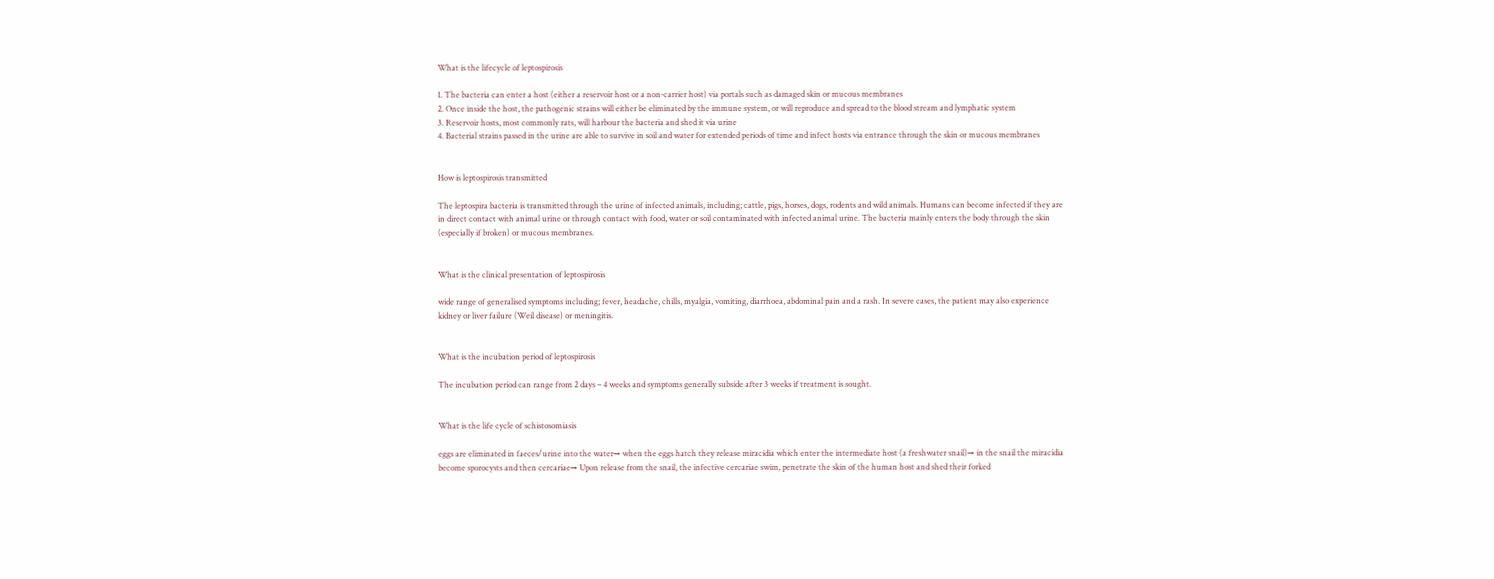What is the lifecycle of leptospirosis

1. The bacteria can enter a host (either a reservoir host or a non-carrier host) via portals such as damaged skin or mucous membranes
2. Once inside the host, the pathogenic strains will either be eliminated by the immune system, or will reproduce and spread to the blood stream and lymphatic system
3. Reservoir hosts, most commonly rats, will harbour the bacteria and shed it via urine
4. Bacterial strains passed in the urine are able to survive in soil and water for extended periods of time and infect hosts via entrance through the skin or mucous membranes


How is leptospirosis transmitted

The leptospira bacteria is transmitted through the urine of infected animals, including; cattle, pigs, horses, dogs, rodents and wild animals. Humans can become infected if they are in direct contact with animal urine or through contact with food, water or soil contaminated with infected animal urine. The bacteria mainly enters the body through the skin (especially if broken) or mucous membranes.


What is the clinical presentation of leptospirosis

wide range of generalised symptoms including; fever, headache, chills, myalgia, vomiting, diarrhoea, abdominal pain and a rash. In severe cases, the patient may also experience kidney or liver failure (Weil disease) or meningitis.


What is the incubation period of leptospirosis

The incubation period can range from 2 days – 4 weeks and symptoms generally subside after 3 weeks if treatment is sought.


What is the life cycle of schistosomiasis

eggs are eliminated in faeces/urine into the water→ when the eggs hatch they release miracidia which enter the intermediate host (a freshwater snail)→ in the snail the miracidia become sporocysts and then cercariae→ Upon release from the snail, the infective cercariae swim, penetrate the skin of the human host and shed their forked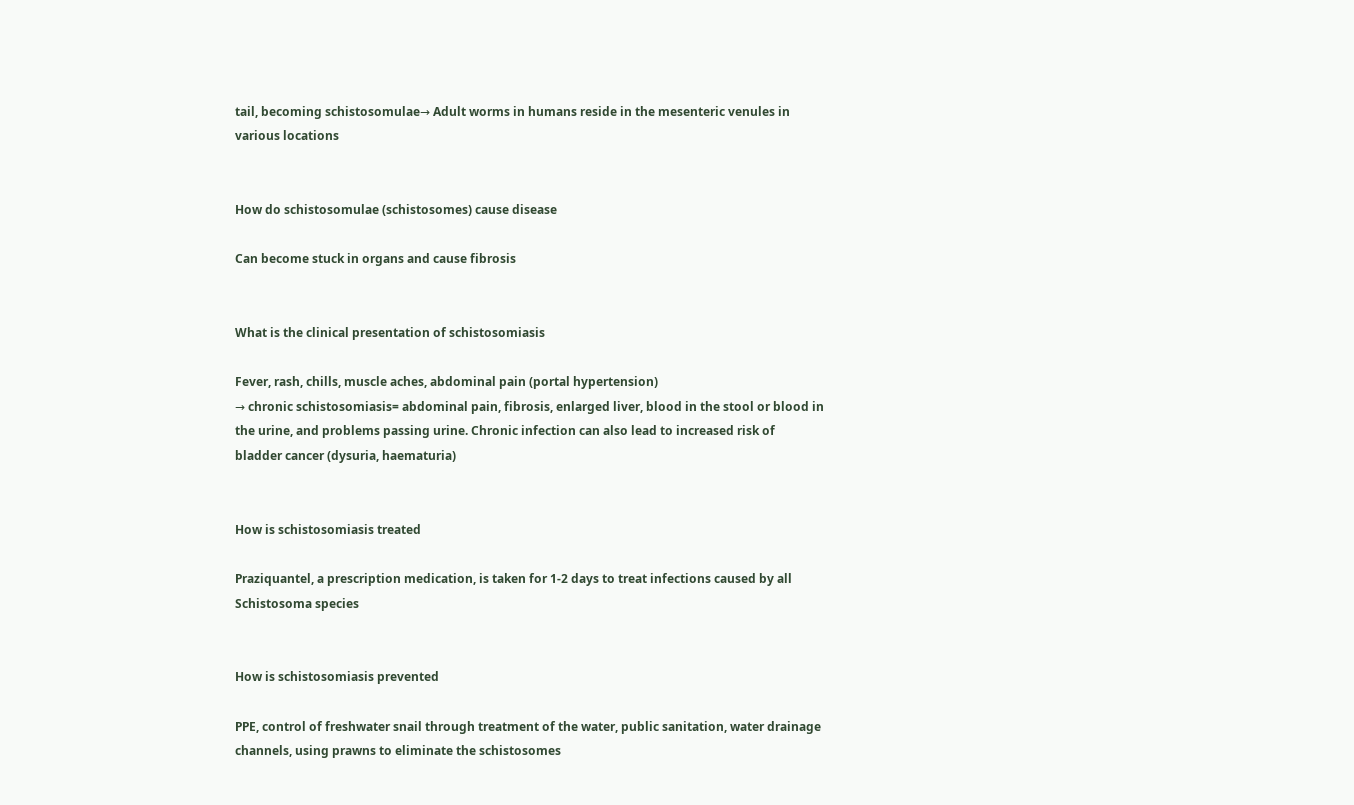tail, becoming schistosomulae→ Adult worms in humans reside in the mesenteric venules in various locations


How do schistosomulae (schistosomes) cause disease

Can become stuck in organs and cause fibrosis


What is the clinical presentation of schistosomiasis

Fever, rash, chills, muscle aches, abdominal pain (portal hypertension)
→ chronic schistosomiasis= abdominal pain, fibrosis, enlarged liver, blood in the stool or blood in the urine, and problems passing urine. Chronic infection can also lead to increased risk of bladder cancer (dysuria, haematuria)


How is schistosomiasis treated

Praziquantel, a prescription medication, is taken for 1-2 days to treat infections caused by all Schistosoma species


How is schistosomiasis prevented

PPE, control of freshwater snail through treatment of the water, public sanitation, water drainage channels, using prawns to eliminate the schistosomes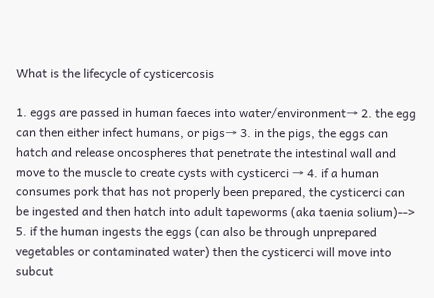What is the lifecycle of cysticercosis

1. eggs are passed in human faeces into water/environment→ 2. the egg can then either infect humans, or pigs→ 3. in the pigs, the eggs can hatch and release oncospheres that penetrate the intestinal wall and move to the muscle to create cysts with cysticerci → 4. if a human consumes pork that has not properly been prepared, the cysticerci can be ingested and then hatch into adult tapeworms (aka taenia solium)--> 5. if the human ingests the eggs (can also be through unprepared vegetables or contaminated water) then the cysticerci will move into subcut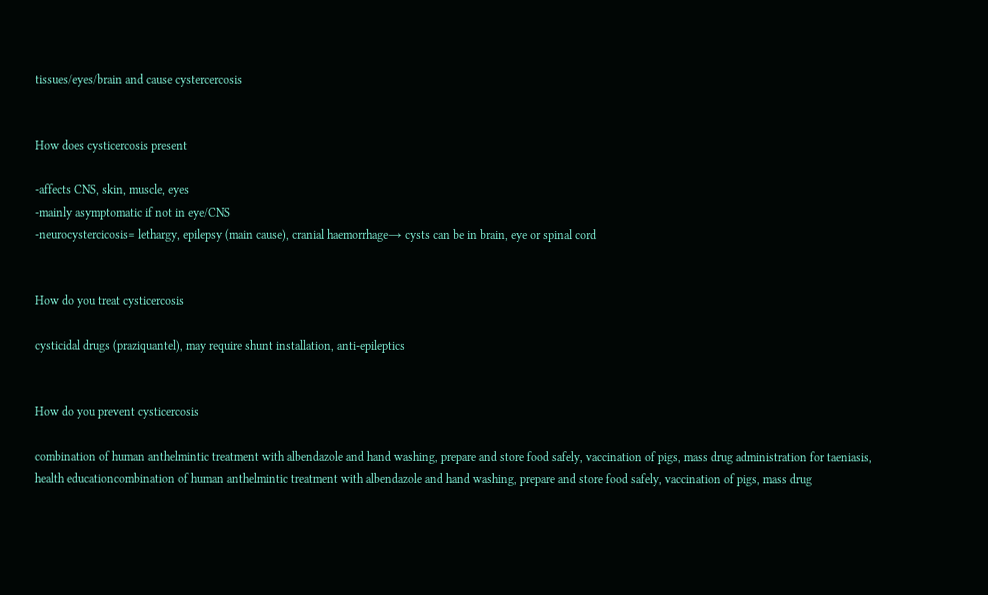tissues/eyes/brain and cause cystercercosis


How does cysticercosis present

-affects CNS, skin, muscle, eyes
-mainly asymptomatic if not in eye/CNS
-neurocystercicosis= lethargy, epilepsy (main cause), cranial haemorrhage→ cysts can be in brain, eye or spinal cord


How do you treat cysticercosis

cysticidal drugs (praziquantel), may require shunt installation, anti-epileptics


How do you prevent cysticercosis

combination of human anthelmintic treatment with albendazole and hand washing, prepare and store food safely, vaccination of pigs, mass drug administration for taeniasis, health educationcombination of human anthelmintic treatment with albendazole and hand washing, prepare and store food safely, vaccination of pigs, mass drug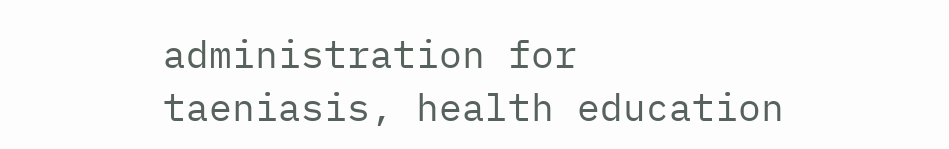administration for taeniasis, health education